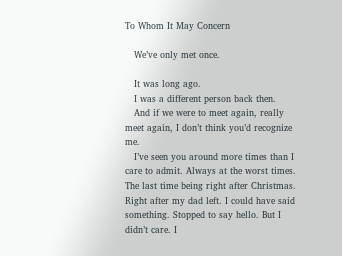To Whom It May Concern

   We’ve only met once.

   It was long ago.
   I was a different person back then.
   And if we were to meet again, really meet again, I don’t think you’d recognize me.
   I’ve seen you around more times than I care to admit. Always at the worst times. The last time being right after Christmas. Right after my dad left. I could have said something. Stopped to say hello. But I didn’t care. I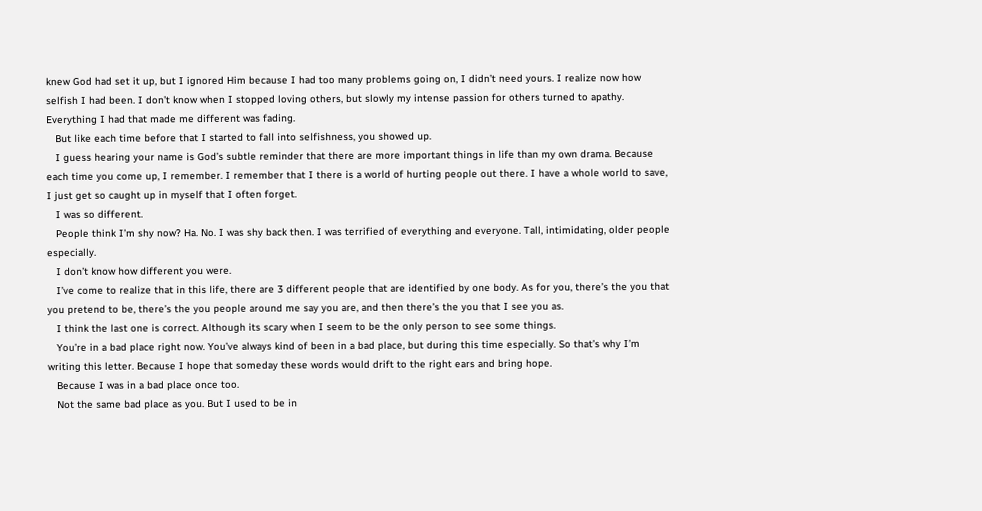knew God had set it up, but I ignored Him because I had too many problems going on, I didn’t need yours. I realize now how selfish I had been. I don’t know when I stopped loving others, but slowly my intense passion for others turned to apathy. Everything I had that made me different was fading.
   But like each time before that I started to fall into selfishness, you showed up.
   I guess hearing your name is God’s subtle reminder that there are more important things in life than my own drama. Because each time you come up, I remember. I remember that I there is a world of hurting people out there. I have a whole world to save, I just get so caught up in myself that I often forget.
   I was so different.
   People think I’m shy now? Ha. No. I was shy back then. I was terrified of everything and everyone. Tall, intimidating, older people especially.
   I don’t know how different you were.
   I’ve come to realize that in this life, there are 3 different people that are identified by one body. As for you, there’s the you that you pretend to be, there’s the you people around me say you are, and then there’s the you that I see you as.
   I think the last one is correct. Although its scary when I seem to be the only person to see some things.
   You’re in a bad place right now. You’ve always kind of been in a bad place, but during this time especially. So that’s why I’m writing this letter. Because I hope that someday these words would drift to the right ears and bring hope.
   Because I was in a bad place once too.
   Not the same bad place as you. But I used to be in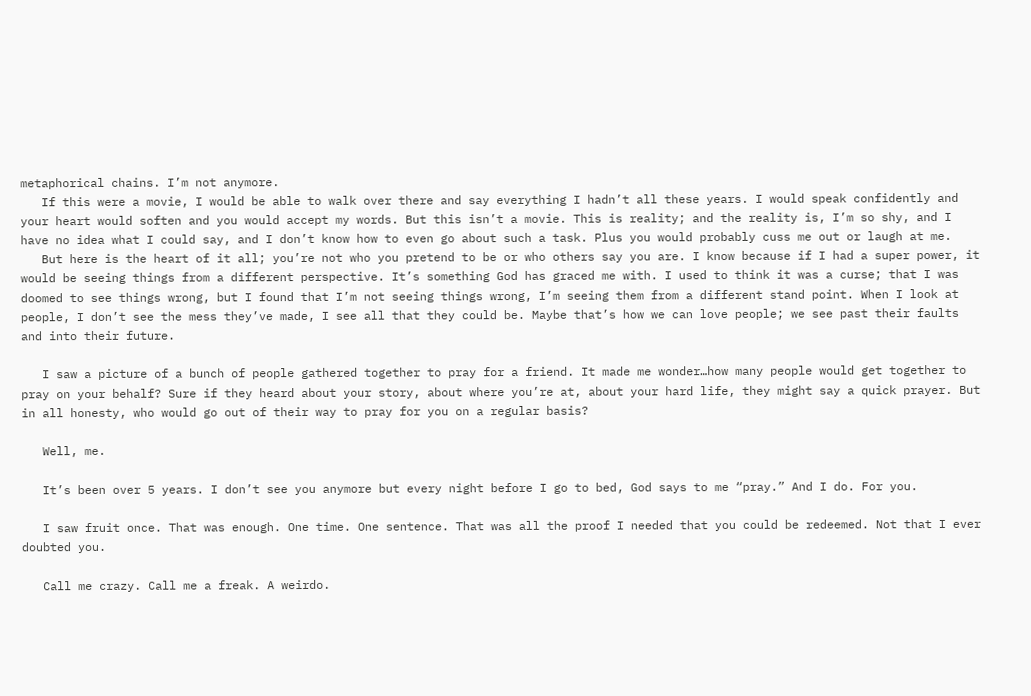metaphorical chains. I’m not anymore.
   If this were a movie, I would be able to walk over there and say everything I hadn’t all these years. I would speak confidently and your heart would soften and you would accept my words. But this isn’t a movie. This is reality; and the reality is, I’m so shy, and I have no idea what I could say, and I don’t know how to even go about such a task. Plus you would probably cuss me out or laugh at me.
   But here is the heart of it all; you’re not who you pretend to be or who others say you are. I know because if I had a super power, it would be seeing things from a different perspective. It’s something God has graced me with. I used to think it was a curse; that I was doomed to see things wrong, but I found that I’m not seeing things wrong, I’m seeing them from a different stand point. When I look at people, I don’t see the mess they’ve made, I see all that they could be. Maybe that’s how we can love people; we see past their faults and into their future.

   I saw a picture of a bunch of people gathered together to pray for a friend. It made me wonder…how many people would get together to pray on your behalf? Sure if they heard about your story, about where you’re at, about your hard life, they might say a quick prayer. But in all honesty, who would go out of their way to pray for you on a regular basis?

   Well, me.

   It’s been over 5 years. I don’t see you anymore but every night before I go to bed, God says to me “pray.” And I do. For you.

   I saw fruit once. That was enough. One time. One sentence. That was all the proof I needed that you could be redeemed. Not that I ever doubted you.

   Call me crazy. Call me a freak. A weirdo.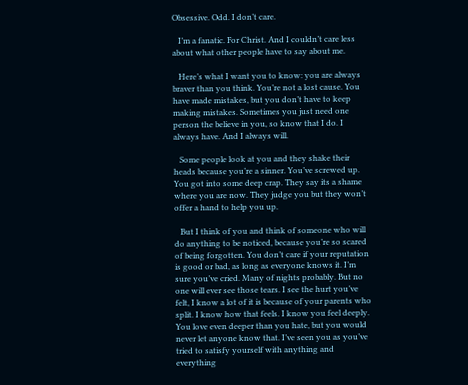Obsessive. Odd. I don’t care.

   I’m a fanatic. For Christ. And I couldn’t care less about what other people have to say about me.

   Here’s what I want you to know: you are always braver than you think. You’re not a lost cause. You have made mistakes, but you don’t have to keep making mistakes. Sometimes you just need one person the believe in you, so know that I do. I always have. And I always will.

   Some people look at you and they shake their heads because you’re a sinner. You’ve screwed up. You got into some deep crap. They say its a shame where you are now. They judge you but they won’t offer a hand to help you up.

   But I think of you and think of someone who will do anything to be noticed, because you’re so scared of being forgotten. You don’t care if your reputation is good or bad, as long as everyone knows it. I’m sure you’ve cried. Many of nights probably. But no one will ever see those tears. I see the hurt you’ve felt, I know a lot of it is because of your parents who split. I know how that feels. I know you feel deeply. You love even deeper than you hate, but you would never let anyone know that. I’ve seen you as you’ve tried to satisfy yourself with anything and everything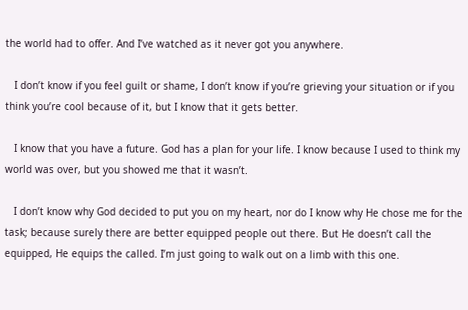the world had to offer. And I’ve watched as it never got you anywhere.

   I don’t know if you feel guilt or shame, I don’t know if you’re grieving your situation or if you think you’re cool because of it, but I know that it gets better.

   I know that you have a future. God has a plan for your life. I know because I used to think my world was over, but you showed me that it wasn’t.

   I don’t know why God decided to put you on my heart, nor do I know why He chose me for the task; because surely there are better equipped people out there. But He doesn’t call the equipped, He equips the called. I’m just going to walk out on a limb with this one.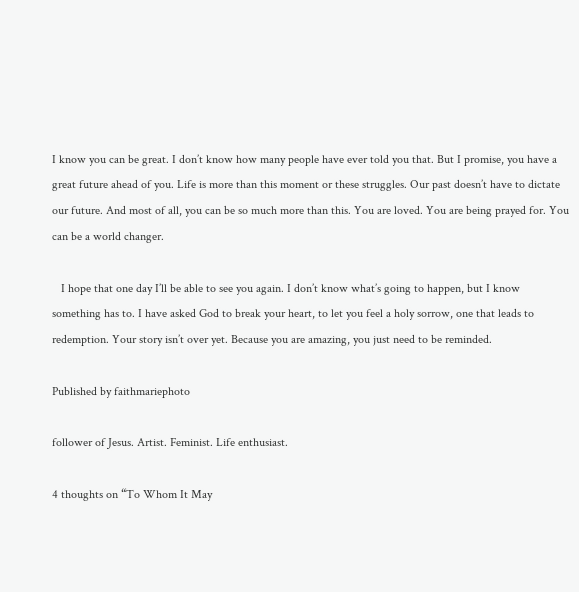I know you can be great. I don’t know how many people have ever told you that. But I promise, you have a great future ahead of you. Life is more than this moment or these struggles. Our past doesn’t have to dictate our future. And most of all, you can be so much more than this. You are loved. You are being prayed for. You can be a world changer.

   I hope that one day I’ll be able to see you again. I don’t know what’s going to happen, but I know something has to. I have asked God to break your heart, to let you feel a holy sorrow, one that leads to redemption. Your story isn’t over yet. Because you are amazing, you just need to be reminded.

Published by faithmariephoto

follower of Jesus. Artist. Feminist. Life enthusiast.

4 thoughts on “To Whom It May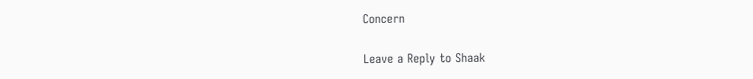Concern

Leave a Reply to Shaak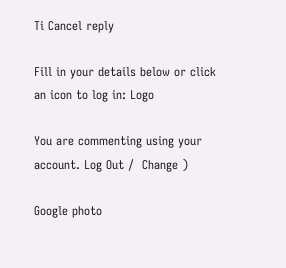Ti Cancel reply

Fill in your details below or click an icon to log in: Logo

You are commenting using your account. Log Out /  Change )

Google photo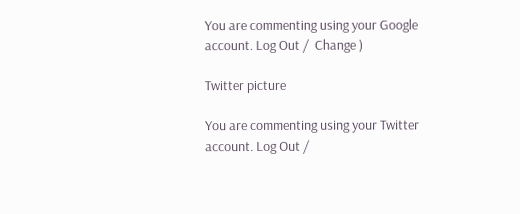You are commenting using your Google account. Log Out /  Change )

Twitter picture

You are commenting using your Twitter account. Log Out /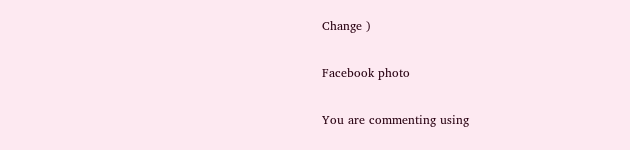Change )

Facebook photo

You are commenting using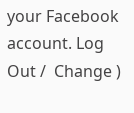your Facebook account. Log Out /  Change )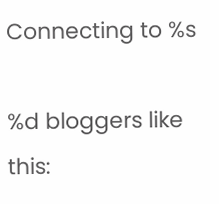Connecting to %s

%d bloggers like this: